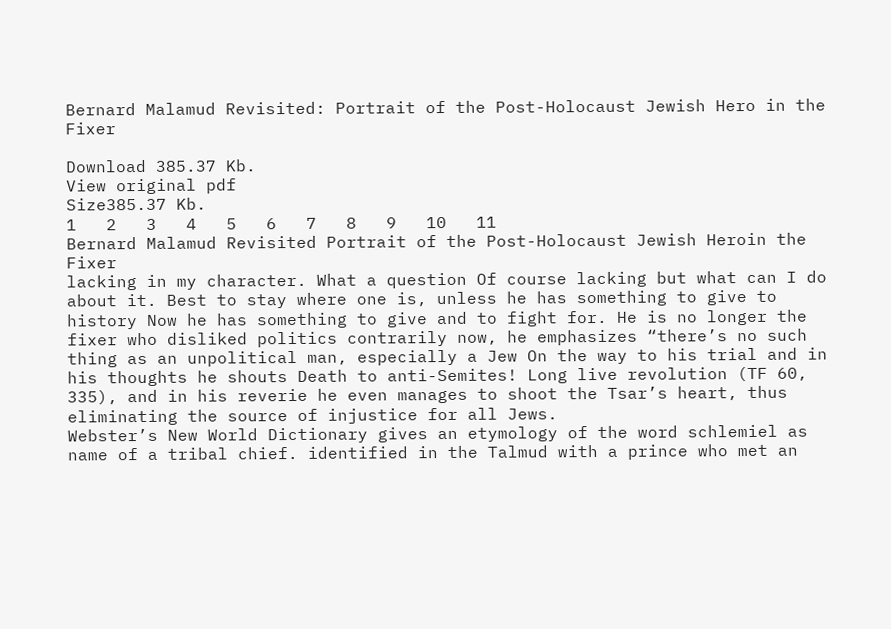Bernard Malamud Revisited: Portrait of the Post-Holocaust Jewish Hero in the Fixer

Download 385.37 Kb.
View original pdf
Size385.37 Kb.
1   2   3   4   5   6   7   8   9   10   11
Bernard Malamud Revisited Portrait of the Post-Holocaust Jewish Heroin the Fixer
lacking in my character. What a question Of course lacking but what can I do about it. Best to stay where one is, unless he has something to give to history Now he has something to give and to fight for. He is no longer the fixer who disliked politics contrarily now, he emphasizes “there’s no such thing as an unpolitical man, especially a Jew On the way to his trial and in his thoughts he shouts Death to anti-Semites! Long live revolution (TF 60, 335), and in his reverie he even manages to shoot the Tsar’s heart, thus eliminating the source of injustice for all Jews.
Webster’s New World Dictionary gives an etymology of the word schlemiel as name of a tribal chief. identified in the Talmud with a prince who met an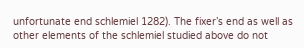unfortunate end schlemiel 1282). The fixer’s end as well as other elements of the schlemiel studied above do not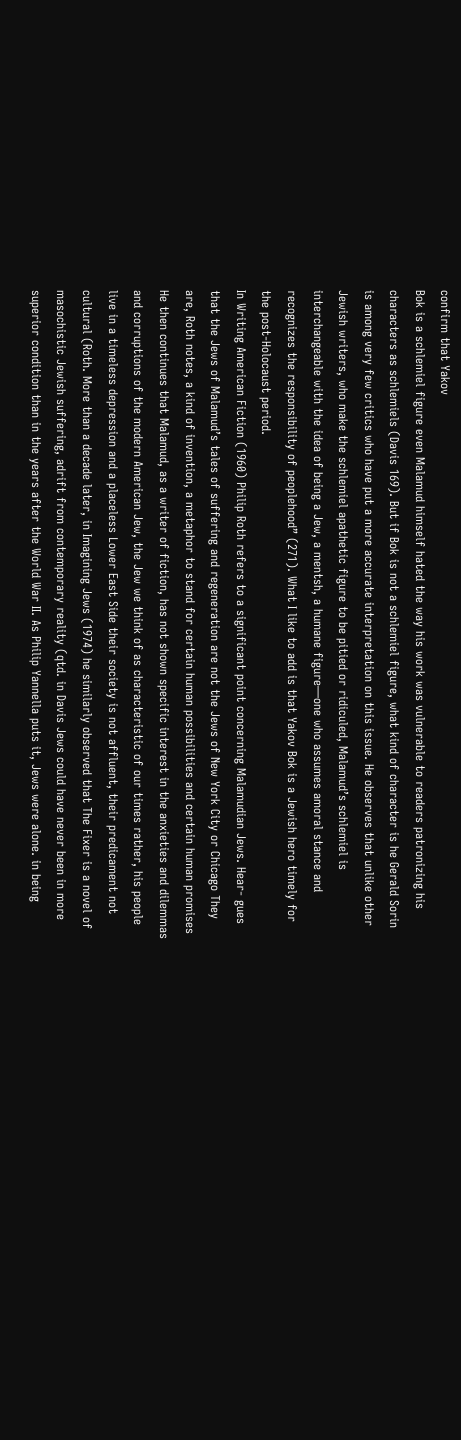confirm that Yakov
Bok is a schlemiel figure even Malamud himself hated the way his work was vulnerable to readers patronizing his characters as schlemiels (Davis 169). But if Bok is not a schlemiel figure, what kind of character is he Gerald Sorin is among very few critics who have put a more accurate interpretation on this issue. He observes that unlike other Jewish writers, who make the schlemiel apathetic figure to be pitied or ridiculed, Malamud’s schlemiel is interchangeable with the idea of being a Jew, a mentsh, a humane figure—one who assumes amoral stance and recognizes the responsibility of peoplehood” (271). What I like to add is that Yakov Bok is a Jewish hero timely for the post-Holocaust period.
In Writing American Fiction (1960) Philip Roth refers to a significant point concerning Malamudian Jews. Hear- gues that the Jews of Malamud’s tales of suffering and regeneration are not the Jews of New York City or Chicago They are, Roth notes, a kind of invention, a metaphor to stand for certain human possibilities and certain human promises He then continues that Malamud, as a writer of fiction, has not shown specific interest in the anxieties and dilemmas and corruptions of the modern American Jew, the Jew we think of as characteristic of our times rather, his people live in a timeless depression and a placeless Lower East Side their society is not affluent, their predicament not cultural (Roth. More than a decade later, in Imagining Jews (1974) he similarly observed that The Fixer is a novel of masochistic Jewish suffering, adrift from contemporary reality (qtd. in Davis Jews could have never been in more superior condition than in the years after the World War II. As Philip Yannella puts it, Jews were alone. in being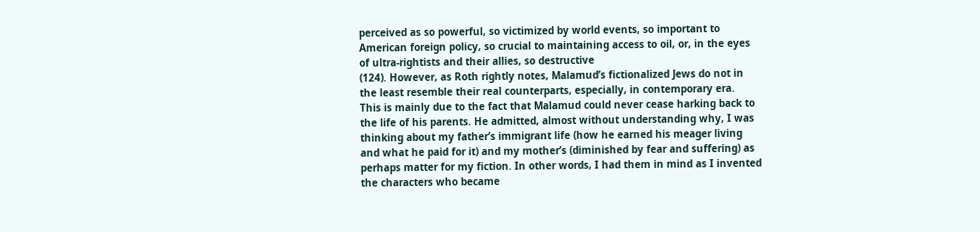perceived as so powerful, so victimized by world events, so important to American foreign policy, so crucial to maintaining access to oil, or, in the eyes of ultra-rightists and their allies, so destructive
(124). However, as Roth rightly notes, Malamud’s fictionalized Jews do not in the least resemble their real counterparts, especially, in contemporary era.
This is mainly due to the fact that Malamud could never cease harking back to the life of his parents. He admitted, almost without understanding why, I was thinking about my father’s immigrant life (how he earned his meager living and what he paid for it) and my mother’s (diminished by fear and suffering) as perhaps matter for my fiction. In other words, I had them in mind as I invented the characters who became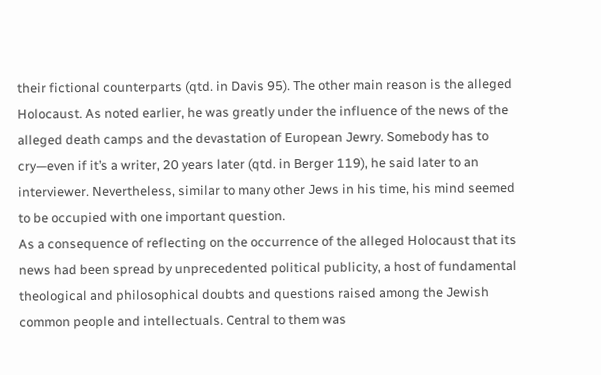their fictional counterparts (qtd. in Davis 95). The other main reason is the alleged Holocaust. As noted earlier, he was greatly under the influence of the news of the alleged death camps and the devastation of European Jewry. Somebody has to cry—even if it’s a writer, 20 years later (qtd. in Berger 119), he said later to an interviewer. Nevertheless, similar to many other Jews in his time, his mind seemed to be occupied with one important question.
As a consequence of reflecting on the occurrence of the alleged Holocaust that its news had been spread by unprecedented political publicity, a host of fundamental theological and philosophical doubts and questions raised among the Jewish common people and intellectuals. Central to them was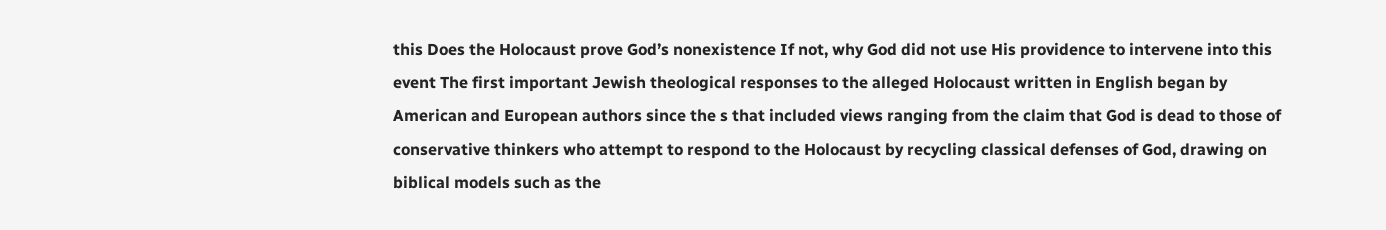this Does the Holocaust prove God’s nonexistence If not, why God did not use His providence to intervene into this event The first important Jewish theological responses to the alleged Holocaust written in English began by American and European authors since the s that included views ranging from the claim that God is dead to those of conservative thinkers who attempt to respond to the Holocaust by recycling classical defenses of God, drawing on biblical models such as the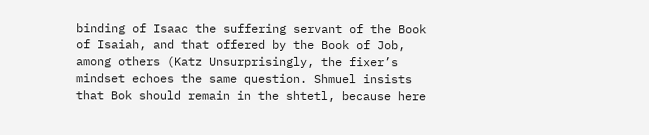binding of Isaac the suffering servant of the Book of Isaiah, and that offered by the Book of Job, among others (Katz Unsurprisingly, the fixer’s mindset echoes the same question. Shmuel insists that Bok should remain in the shtetl, because here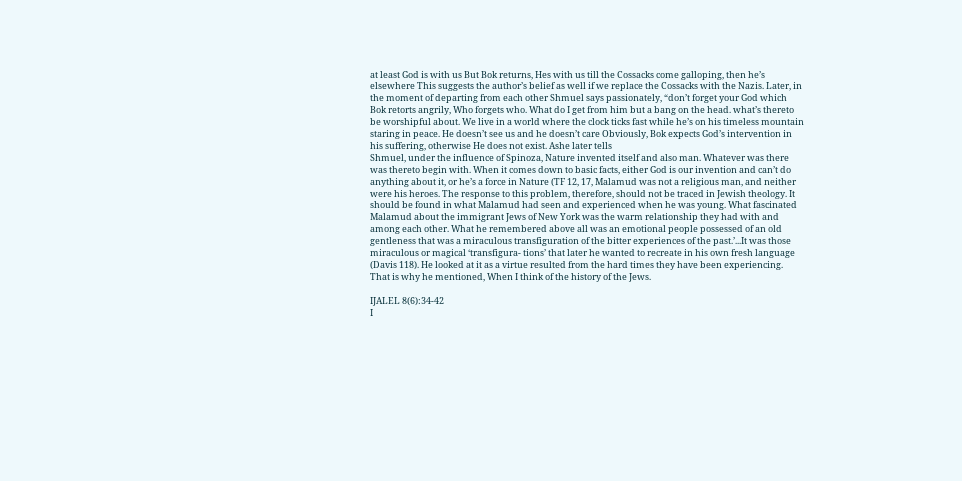at least God is with us But Bok returns, Hes with us till the Cossacks come galloping, then he’s elsewhere This suggests the author’s belief as well if we replace the Cossacks with the Nazis. Later, in the moment of departing from each other Shmuel says passionately, “don’t forget your God which Bok retorts angrily, Who forgets who. What do I get from him but a bang on the head. what’s thereto be worshipful about. We live in a world where the clock ticks fast while he’s on his timeless mountain staring in peace. He doesn’t see us and he doesn’t care Obviously, Bok expects God’s intervention in his suffering, otherwise He does not exist. Ashe later tells
Shmuel, under the influence of Spinoza, Nature invented itself and also man. Whatever was there was thereto begin with. When it comes down to basic facts, either God is our invention and can’t do anything about it, or he’s a force in Nature (TF 12, 17, Malamud was not a religious man, and neither were his heroes. The response to this problem, therefore, should not be traced in Jewish theology. It should be found in what Malamud had seen and experienced when he was young. What fascinated Malamud about the immigrant Jews of New York was the warm relationship they had with and among each other. What he remembered above all was an emotional people possessed of an old gentleness that was a miraculous transfiguration of the bitter experiences of the past.’...It was those miraculous or magical ‘transfigura- tions’ that later he wanted to recreate in his own fresh language (Davis 118). He looked at it as a virtue resulted from the hard times they have been experiencing. That is why he mentioned, When I think of the history of the Jews.

IJALEL 8(6):34-42
I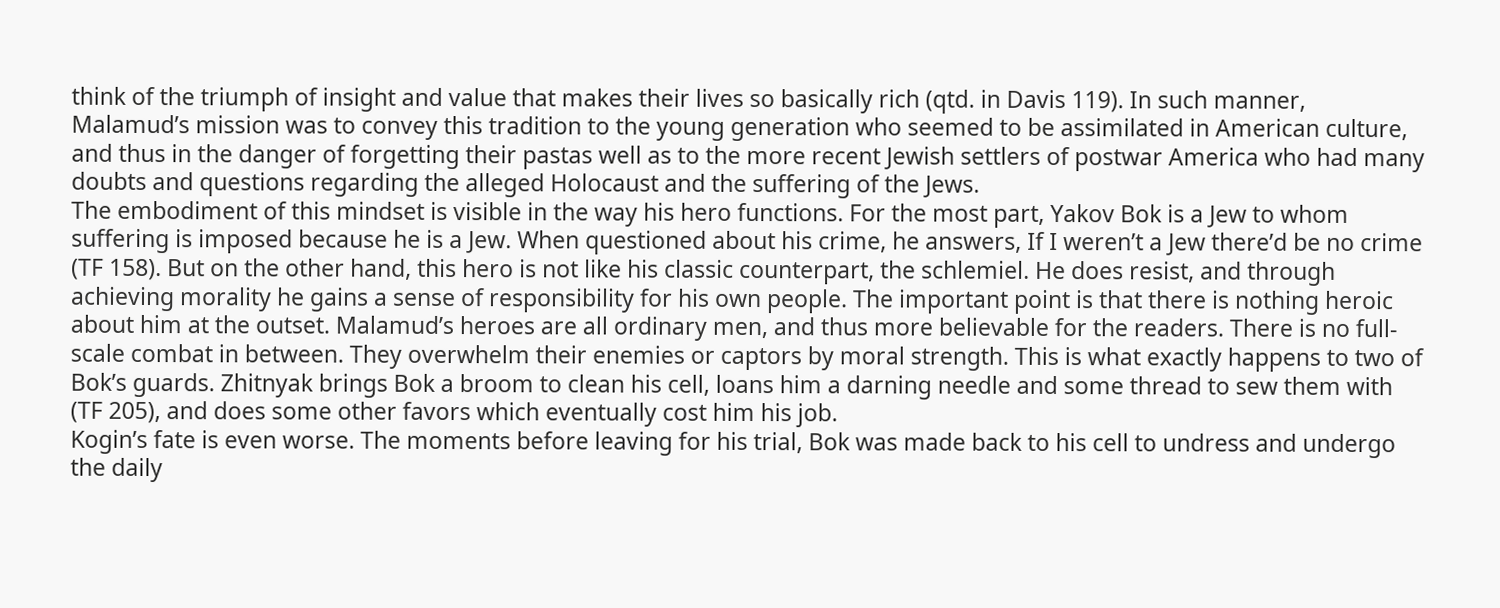think of the triumph of insight and value that makes their lives so basically rich (qtd. in Davis 119). In such manner, Malamud’s mission was to convey this tradition to the young generation who seemed to be assimilated in American culture, and thus in the danger of forgetting their pastas well as to the more recent Jewish settlers of postwar America who had many doubts and questions regarding the alleged Holocaust and the suffering of the Jews.
The embodiment of this mindset is visible in the way his hero functions. For the most part, Yakov Bok is a Jew to whom suffering is imposed because he is a Jew. When questioned about his crime, he answers, If I weren’t a Jew there’d be no crime (TF 158). But on the other hand, this hero is not like his classic counterpart, the schlemiel. He does resist, and through achieving morality he gains a sense of responsibility for his own people. The important point is that there is nothing heroic about him at the outset. Malamud’s heroes are all ordinary men, and thus more believable for the readers. There is no full-scale combat in between. They overwhelm their enemies or captors by moral strength. This is what exactly happens to two of Bok’s guards. Zhitnyak brings Bok a broom to clean his cell, loans him a darning needle and some thread to sew them with (TF 205), and does some other favors which eventually cost him his job.
Kogin’s fate is even worse. The moments before leaving for his trial, Bok was made back to his cell to undress and undergo the daily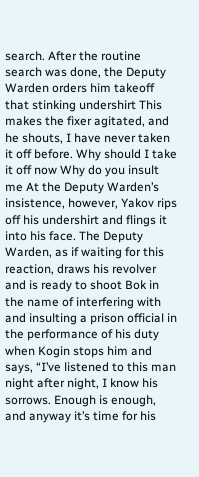search. After the routine search was done, the Deputy Warden orders him takeoff that stinking undershirt This makes the fixer agitated, and he shouts, I have never taken it off before. Why should I take it off now Why do you insult me At the Deputy Warden’s insistence, however, Yakov rips off his undershirt and flings it into his face. The Deputy Warden, as if waiting for this reaction, draws his revolver and is ready to shoot Bok in the name of interfering with and insulting a prison official in the performance of his duty when Kogin stops him and says, “I’ve listened to this man night after night, I know his sorrows. Enough is enough, and anyway it’s time for his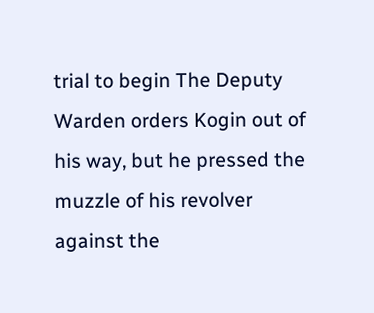trial to begin The Deputy Warden orders Kogin out of his way, but he pressed the muzzle of his revolver against the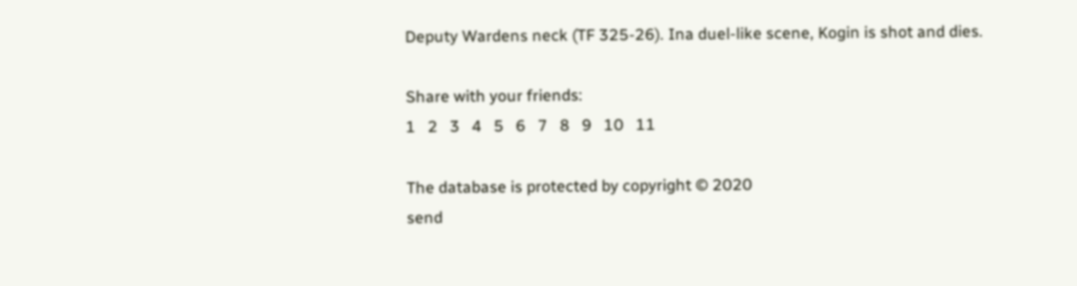Deputy Wardens neck (TF 325-26). Ina duel-like scene, Kogin is shot and dies.

Share with your friends:
1   2   3   4   5   6   7   8   9   10   11

The database is protected by copyright © 2020
send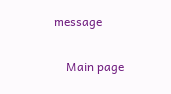message

    Main page